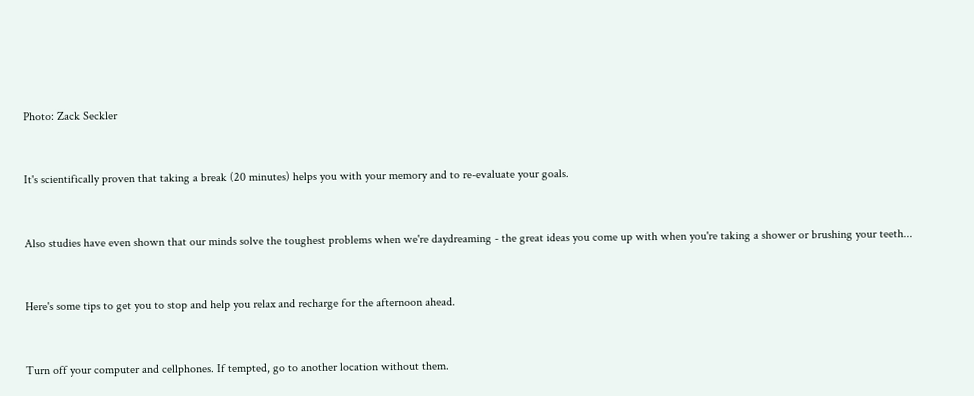Photo: Zack Seckler


It's scientifically proven that taking a break (20 minutes) helps you with your memory and to re-evaluate your goals.


Also studies have even shown that our minds solve the toughest problems when we're daydreaming - the great ideas you come up with when you're taking a shower or brushing your teeth...


Here's some tips to get you to stop and help you relax and recharge for the afternoon ahead.


Turn off your computer and cellphones. If tempted, go to another location without them.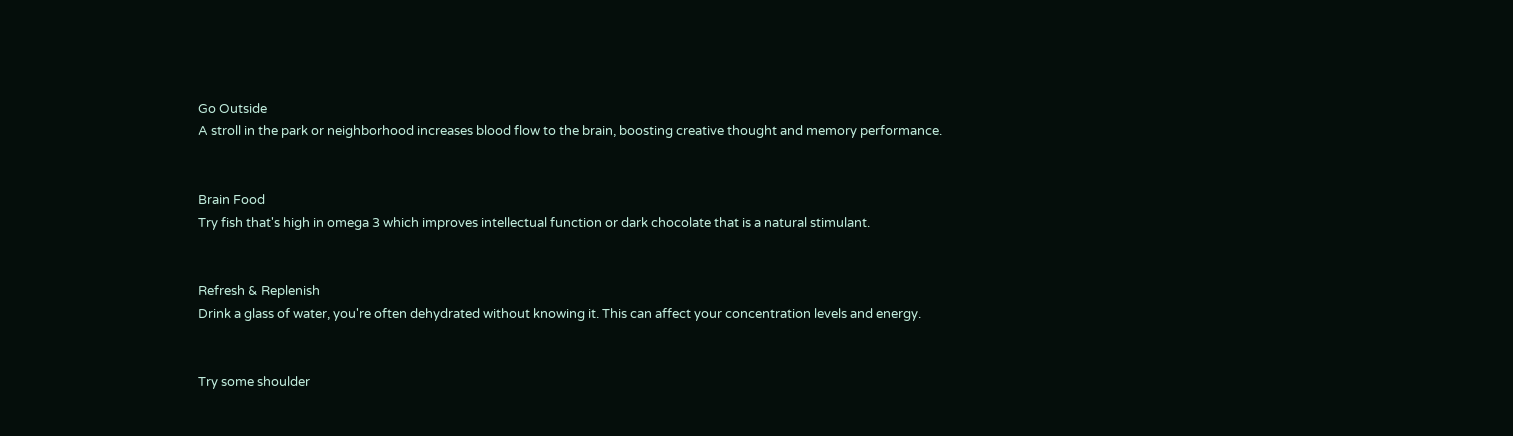Go Outside
A stroll in the park or neighborhood increases blood flow to the brain, boosting creative thought and memory performance.


Brain Food
Try fish that's high in omega 3 which improves intellectual function or dark chocolate that is a natural stimulant.


Refresh & Replenish
Drink a glass of water, you're often dehydrated without knowing it. This can affect your concentration levels and energy.


Try some shoulder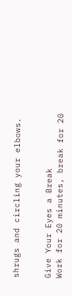shrugs and circling your elbows.


Give Your Eyes a Break
Work for 20 minutes, break for 20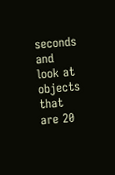seconds and look at objects that are 20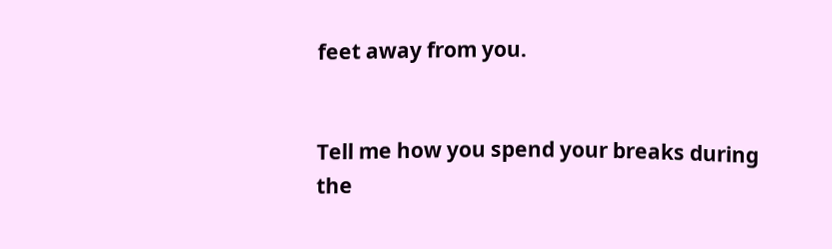feet away from you.


Tell me how you spend your breaks during the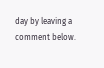day by leaving a comment below.